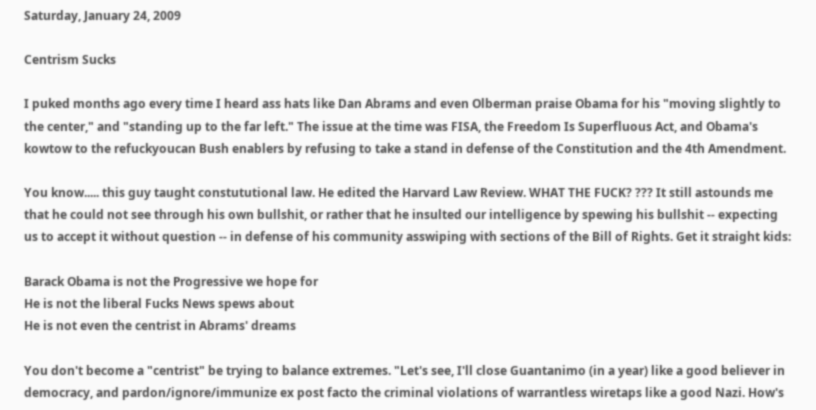Saturday, January 24, 2009

Centrism Sucks

I puked months ago every time I heard ass hats like Dan Abrams and even Olberman praise Obama for his "moving slightly to the center," and "standing up to the far left." The issue at the time was FISA, the Freedom Is Superfluous Act, and Obama's kowtow to the refuckyoucan Bush enablers by refusing to take a stand in defense of the Constitution and the 4th Amendment.

You know..... this guy taught constututional law. He edited the Harvard Law Review. WHAT THE FUCK? ??? It still astounds me that he could not see through his own bullshit, or rather that he insulted our intelligence by spewing his bullshit -- expecting us to accept it without question -- in defense of his community asswiping with sections of the Bill of Rights. Get it straight kids:

Barack Obama is not the Progressive we hope for
He is not the liberal Fucks News spews about
He is not even the centrist in Abrams' dreams

You don't become a "centrist" be trying to balance extremes. "Let's see, I'll close Guantanimo (in a year) like a good believer in democracy, and pardon/ignore/immunize ex post facto the criminal violations of warrantless wiretaps like a good Nazi. How's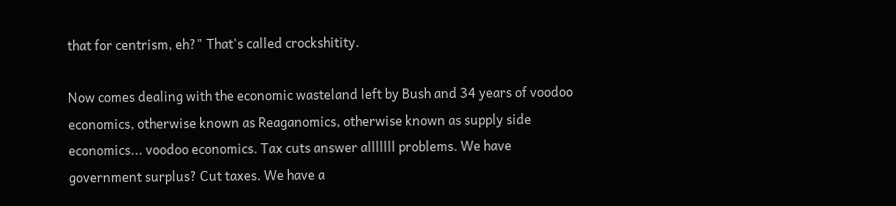that for centrism, eh?" That's called crockshitity.

Now comes dealing with the economic wasteland left by Bush and 34 years of voodoo economics, otherwise known as Reaganomics, otherwise known as supply side economics... voodoo economics. Tax cuts answer alllllll problems. We have government surplus? Cut taxes. We have a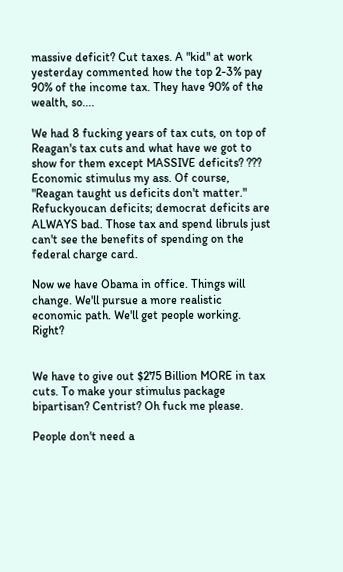massive deficit? Cut taxes. A "kid" at work yesterday commented how the top 2-3% pay 90% of the income tax. They have 90% of the wealth, so....

We had 8 fucking years of tax cuts, on top of Reagan's tax cuts and what have we got to show for them except MASSIVE deficits? ??? Economic stimulus my ass. Of course, "Reagan taught us deficits don't matter." Refuckyoucan deficits; democrat deficits are ALWAYS bad. Those tax and spend libruls just can't see the benefits of spending on the federal charge card.

Now we have Obama in office. Things will change. We'll pursue a more realistic economic path. We'll get people working. Right?


We have to give out $275 Billion MORE in tax cuts. To make your stimulus package bipartisan? Centrist? Oh fuck me please.

People don't need a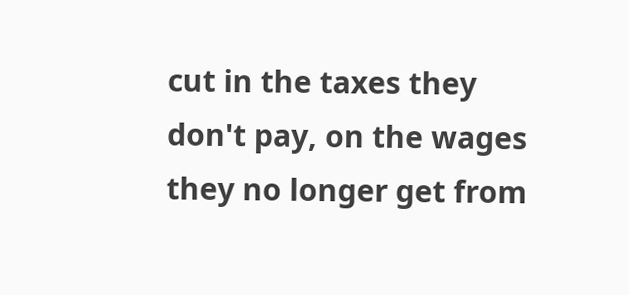cut in the taxes they don't pay, on the wages they no longer get from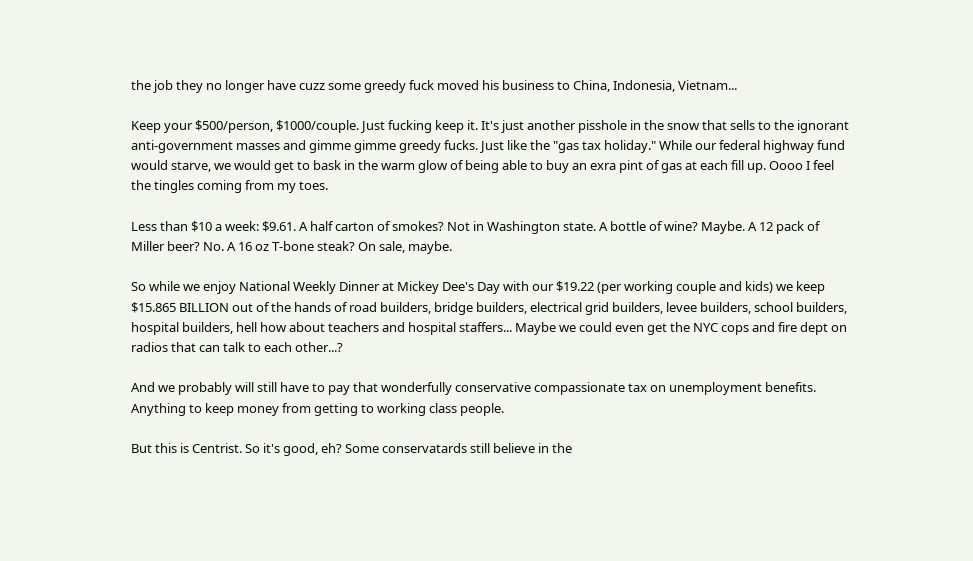the job they no longer have cuzz some greedy fuck moved his business to China, Indonesia, Vietnam...

Keep your $500/person, $1000/couple. Just fucking keep it. It's just another pisshole in the snow that sells to the ignorant anti-government masses and gimme gimme greedy fucks. Just like the "gas tax holiday." While our federal highway fund would starve, we would get to bask in the warm glow of being able to buy an exra pint of gas at each fill up. Oooo I feel the tingles coming from my toes.

Less than $10 a week: $9.61. A half carton of smokes? Not in Washington state. A bottle of wine? Maybe. A 12 pack of Miller beer? No. A 16 oz T-bone steak? On sale, maybe.

So while we enjoy National Weekly Dinner at Mickey Dee's Day with our $19.22 (per working couple and kids) we keep $15.865 BILLION out of the hands of road builders, bridge builders, electrical grid builders, levee builders, school builders, hospital builders, hell how about teachers and hospital staffers... Maybe we could even get the NYC cops and fire dept on radios that can talk to each other...?

And we probably will still have to pay that wonderfully conservative compassionate tax on unemployment benefits. Anything to keep money from getting to working class people.

But this is Centrist. So it's good, eh? Some conservatards still believe in the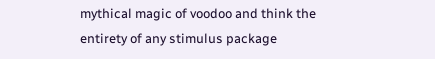mythical magic of voodoo and think the entirety of any stimulus package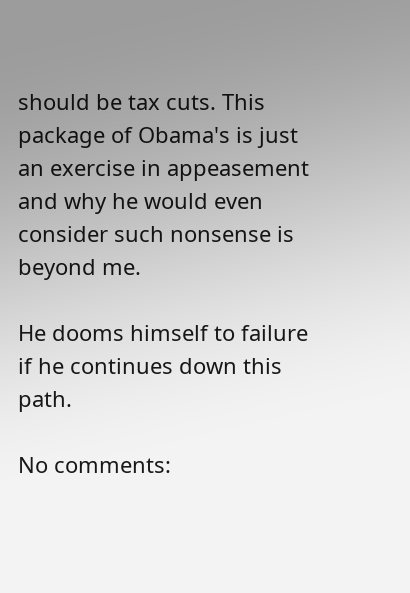should be tax cuts. This package of Obama's is just an exercise in appeasement and why he would even consider such nonsense is beyond me.

He dooms himself to failure if he continues down this path.

No comments: